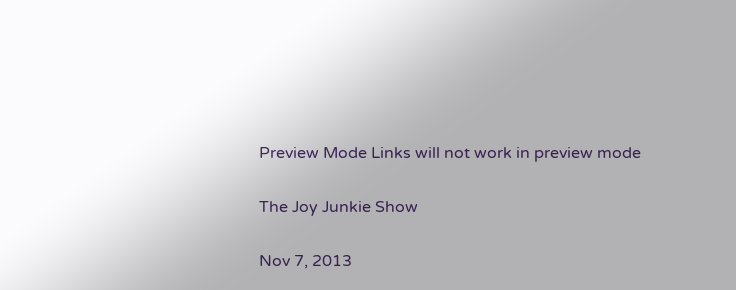Preview Mode Links will not work in preview mode

The Joy Junkie Show

Nov 7, 2013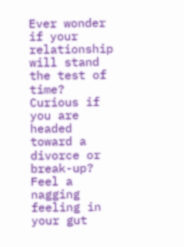Ever wonder if your relationship will stand the test of time? Curious if you are headed toward a divorce or break-up? Feel a nagging feeling in your gut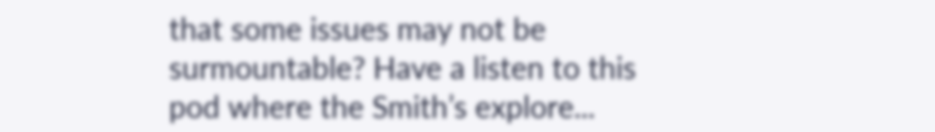that some issues may not be surmountable? Have a listen to this pod where the Smith’s explore...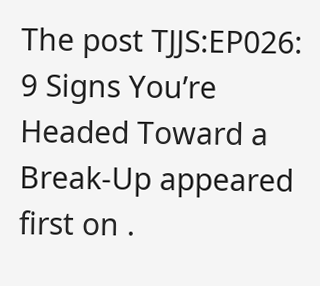The post TJJS:EP026: 9 Signs You’re Headed Toward a Break-Up appeared first on .